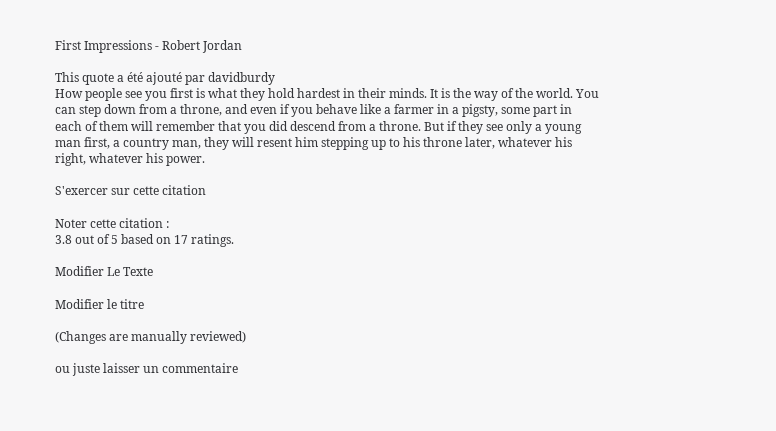First Impressions - Robert Jordan

This quote a été ajouté par davidburdy
How people see you first is what they hold hardest in their minds. It is the way of the world. You can step down from a throne, and even if you behave like a farmer in a pigsty, some part in each of them will remember that you did descend from a throne. But if they see only a young man first, a country man, they will resent him stepping up to his throne later, whatever his right, whatever his power.

S'exercer sur cette citation

Noter cette citation :
3.8 out of 5 based on 17 ratings.

Modifier Le Texte

Modifier le titre

(Changes are manually reviewed)

ou juste laisser un commentaire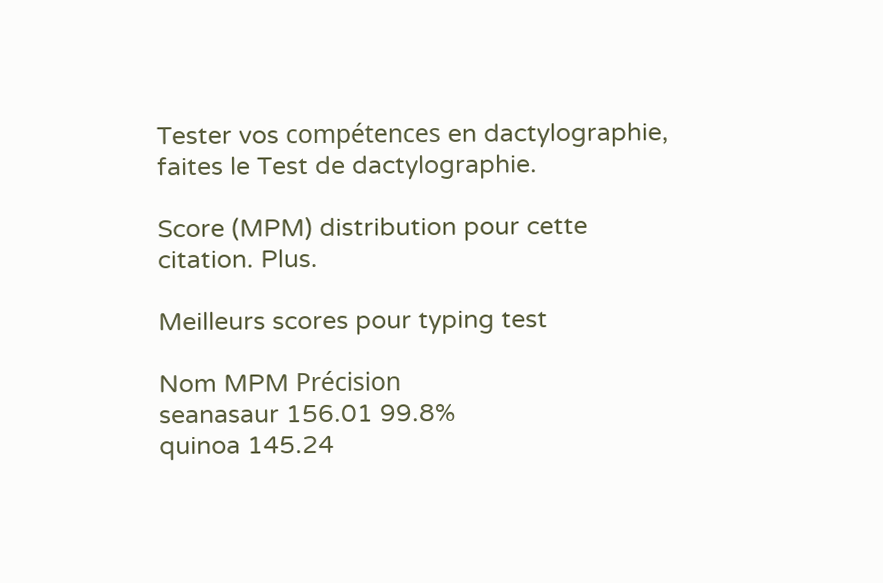Tester vos compétences en dactylographie, faites le Test de dactylographie.

Score (MPM) distribution pour cette citation. Plus.

Meilleurs scores pour typing test

Nom MPM Précision
seanasaur 156.01 99.8%
quinoa 145.24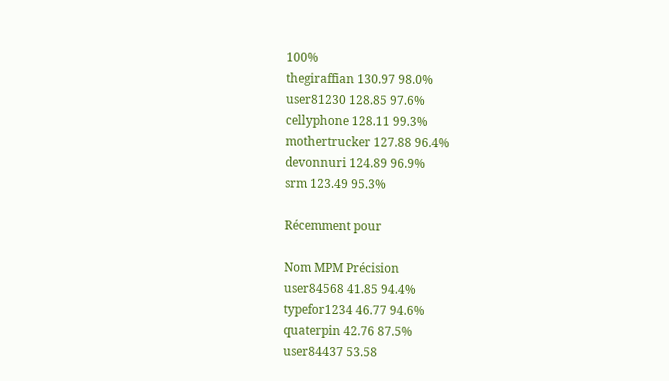100%
thegiraffian 130.97 98.0%
user81230 128.85 97.6%
cellyphone 128.11 99.3%
mothertrucker 127.88 96.4%
devonnuri 124.89 96.9%
srm 123.49 95.3%

Récemment pour

Nom MPM Précision
user84568 41.85 94.4%
typefor1234 46.77 94.6%
quaterpin 42.76 87.5%
user84437 53.58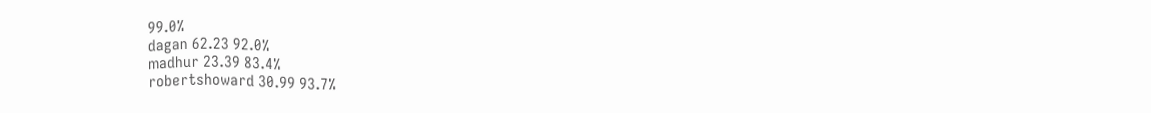99.0%
dagan 62.23 92.0%
madhur 23.39 83.4%
robertshoward 30.99 93.7%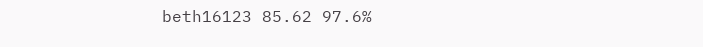beth16123 85.62 97.6%